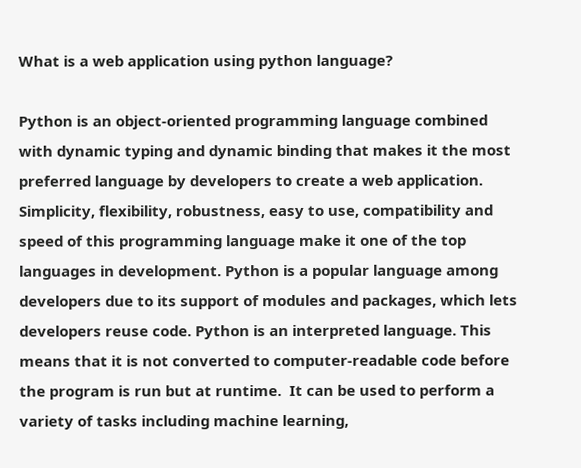What is a web application using python language?

Python is an object-oriented programming language combined with dynamic typing and dynamic binding that makes it the most preferred language by developers to create a web application. Simplicity, flexibility, robustness, easy to use, compatibility and speed of this programming language make it one of the top languages in development. Python is a popular language among developers due to its support of modules and packages, which lets developers reuse code. Python is an interpreted language. This means that it is not converted to computer-readable code before the program is run but at runtime.  It can be used to perform a variety of tasks including machine learning,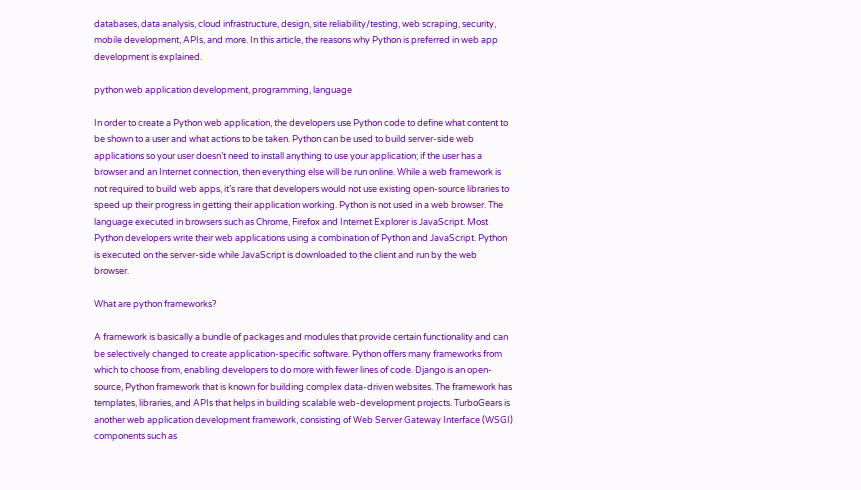databases, data analysis, cloud infrastructure, design, site reliability/testing, web scraping, security, mobile development, APIs, and more. In this article, the reasons why Python is preferred in web app development is explained.

python web application development, programming, language

In order to create a Python web application, the developers use Python code to define what content to be shown to a user and what actions to be taken. Python can be used to build server-side web applications so your user doesn’t need to install anything to use your application; if the user has a browser and an Internet connection, then everything else will be run online. While a web framework is not required to build web apps, it’s rare that developers would not use existing open-source libraries to speed up their progress in getting their application working. Python is not used in a web browser. The language executed in browsers such as Chrome, Firefox and Internet Explorer is JavaScript. Most Python developers write their web applications using a combination of Python and JavaScript. Python is executed on the server-side while JavaScript is downloaded to the client and run by the web browser.

What are python frameworks?

A framework is basically a bundle of packages and modules that provide certain functionality and can be selectively changed to create application-specific software. Python offers many frameworks from which to choose from, enabling developers to do more with fewer lines of code. Django is an open-source, Python framework that is known for building complex data-driven websites. The framework has templates, libraries, and APIs that helps in building scalable web-development projects. TurboGears is another web application development framework, consisting of Web Server Gateway Interface (WSGI) components such as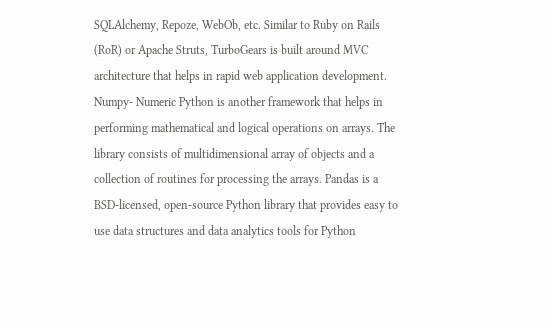SQLAlchemy, Repoze, WebOb, etc. Similar to Ruby on Rails (RoR) or Apache Struts, TurboGears is built around MVC architecture that helps in rapid web application development. Numpy- Numeric Python is another framework that helps in performing mathematical and logical operations on arrays. The library consists of multidimensional array of objects and a collection of routines for processing the arrays. Pandas is a BSD-licensed, open-source Python library that provides easy to use data structures and data analytics tools for Python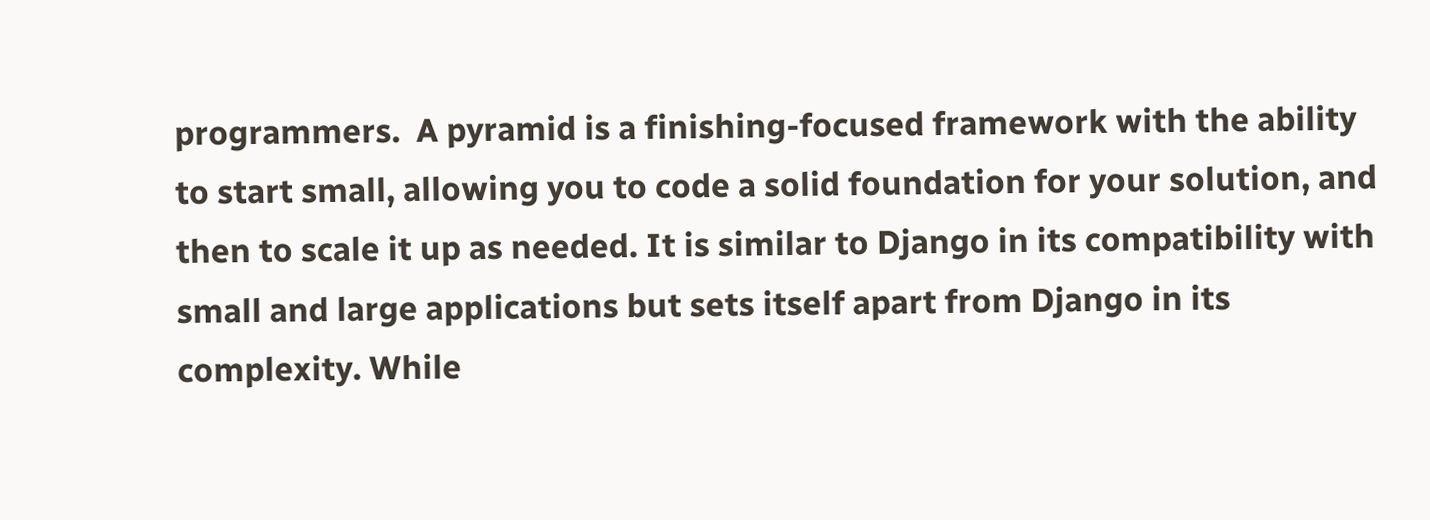programmers.  A pyramid is a finishing-focused framework with the ability to start small, allowing you to code a solid foundation for your solution, and then to scale it up as needed. It is similar to Django in its compatibility with small and large applications but sets itself apart from Django in its complexity. While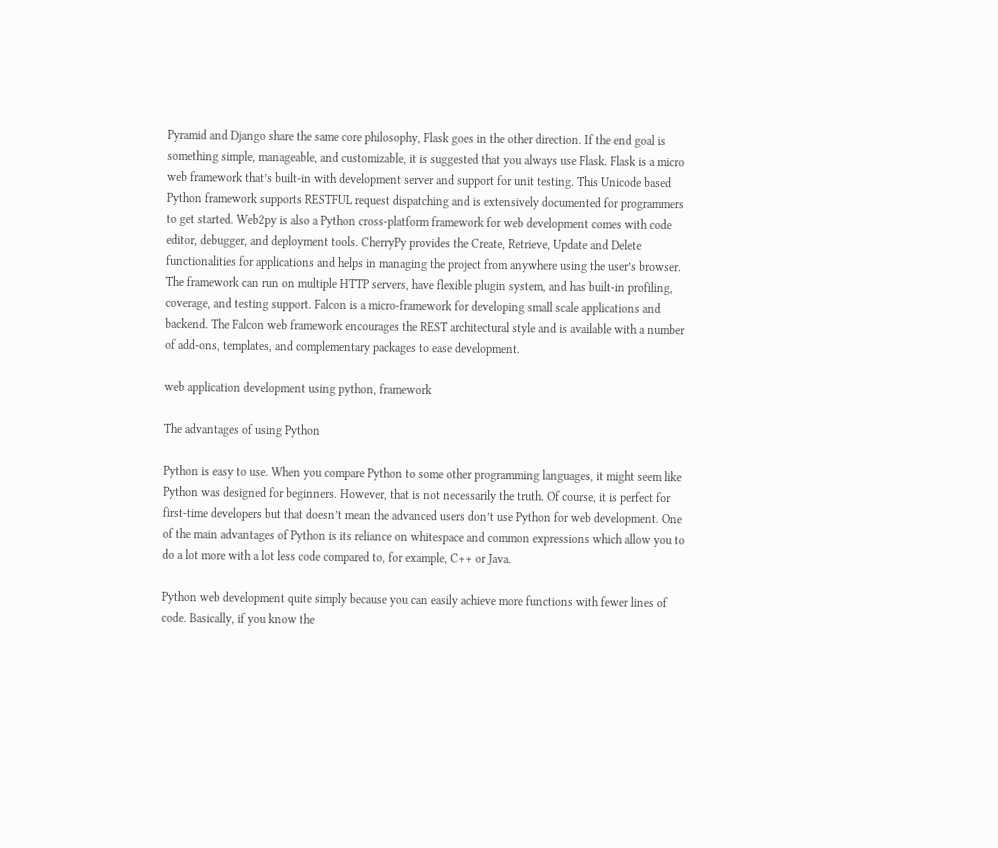Pyramid and Django share the same core philosophy, Flask goes in the other direction. If the end goal is something simple, manageable, and customizable, it is suggested that you always use Flask. Flask is a micro web framework that’s built-in with development server and support for unit testing. This Unicode based Python framework supports RESTFUL request dispatching and is extensively documented for programmers to get started. Web2py is also a Python cross-platform framework for web development comes with code editor, debugger, and deployment tools. CherryPy provides the Create, Retrieve, Update and Delete functionalities for applications and helps in managing the project from anywhere using the user’s browser. The framework can run on multiple HTTP servers, have flexible plugin system, and has built-in profiling, coverage, and testing support. Falcon is a micro-framework for developing small scale applications and backend. The Falcon web framework encourages the REST architectural style and is available with a number of add-ons, templates, and complementary packages to ease development.

web application development using python, framework

The advantages of using Python

Python is easy to use. When you compare Python to some other programming languages, it might seem like Python was designed for beginners. However, that is not necessarily the truth. Of course, it is perfect for first-time developers but that doesn’t mean the advanced users don’t use Python for web development. One of the main advantages of Python is its reliance on whitespace and common expressions which allow you to do a lot more with a lot less code compared to, for example, C++ or Java.

Python web development quite simply because you can easily achieve more functions with fewer lines of code. Basically, if you know the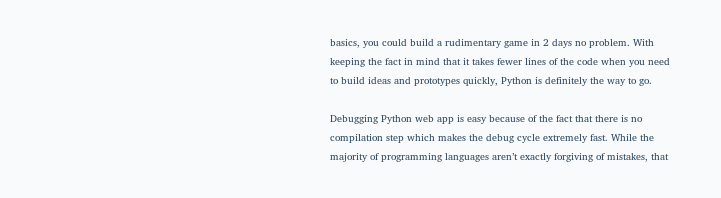basics, you could build a rudimentary game in 2 days no problem. With keeping the fact in mind that it takes fewer lines of the code when you need to build ideas and prototypes quickly, Python is definitely the way to go.

Debugging Python web app is easy because of the fact that there is no compilation step which makes the debug cycle extremely fast. While the majority of programming languages aren’t exactly forgiving of mistakes, that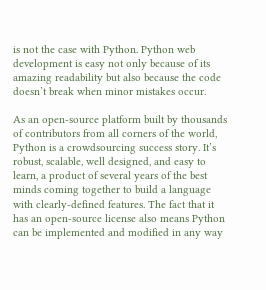is not the case with Python. Python web development is easy not only because of its amazing readability but also because the code doesn’t break when minor mistakes occur.

As an open-source platform built by thousands of contributors from all corners of the world, Python is a crowdsourcing success story. It’s robust, scalable, well designed, and easy to learn, a product of several years of the best minds coming together to build a language with clearly-defined features. The fact that it has an open-source license also means Python can be implemented and modified in any way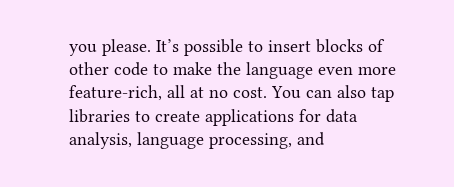you please. It’s possible to insert blocks of other code to make the language even more feature-rich, all at no cost. You can also tap libraries to create applications for data analysis, language processing, and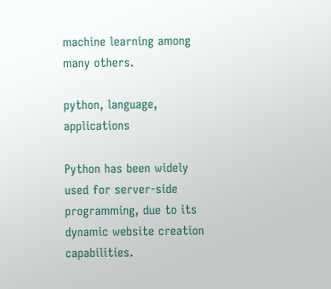machine learning among many others.

python, language, applications

Python has been widely used for server-side programming, due to its dynamic website creation capabilities.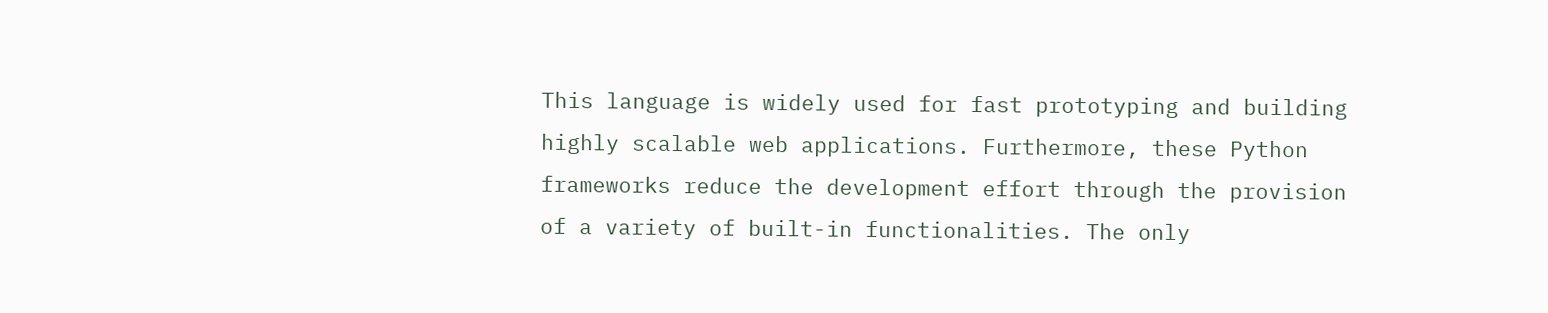This language is widely used for fast prototyping and building highly scalable web applications. Furthermore, these Python frameworks reduce the development effort through the provision of a variety of built-in functionalities. The only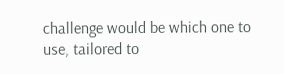challenge would be which one to use, tailored to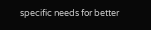specific needs for better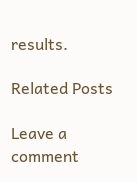results.

Related Posts

Leave a comment